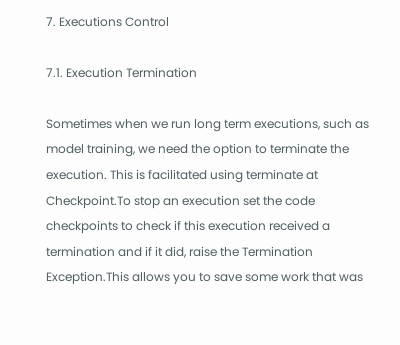7. Executions Control

7.1. Execution Termination

Sometimes when we run long term executions, such as model training, we need the option to terminate the execution. This is facilitated using terminate at Checkpoint.To stop an execution set the code checkpoints to check if this execution received a termination and if it did, raise the Termination Exception.This allows you to save some work that was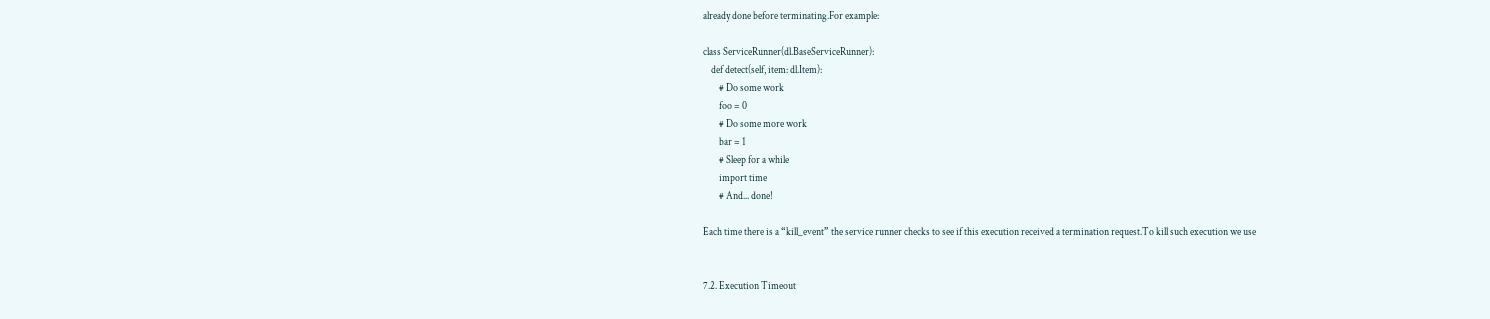already done before terminating.For example:

class ServiceRunner(dl.BaseServiceRunner):
    def detect(self, item: dl.Item):
        # Do some work
        foo = 0
        # Do some more work
        bar = 1
        # Sleep for a while
        import time
        # And... done!

Each time there is a “kill_event” the service runner checks to see if this execution received a termination request.To kill such execution we use


7.2. Execution Timeout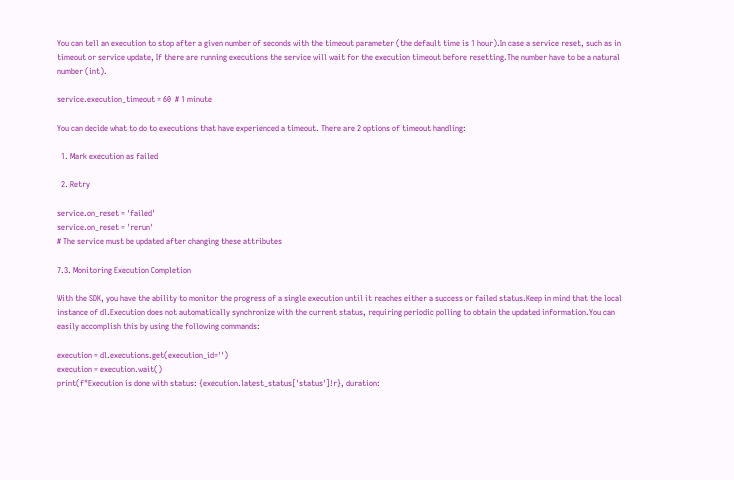You can tell an execution to stop after a given number of seconds with the timeout parameter (the default time is 1 hour).In case a service reset, such as in timeout or service update, If there are running executions the service will wait for the execution timeout before resetting.The number have to be a natural number (int).

service.execution_timeout = 60  # 1 minute

You can decide what to do to executions that have experienced a timeout. There are 2 options of timeout handling:

  1. Mark execution as failed

  2. Retry

service.on_reset = 'failed'
service.on_reset = 'rerun'
# The service must be updated after changing these attributes

7.3. Monitoring Execution Completion

With the SDK, you have the ability to monitor the progress of a single execution until it reaches either a success or failed status.Keep in mind that the local instance of dl.Execution does not automatically synchronize with the current status, requiring periodic polling to obtain the updated information.You can easily accomplish this by using the following commands:

execution = dl.executions.get(execution_id='')
execution = execution.wait()
print(f"Execution is done with status: {execution.latest_status['status']!r}, duration: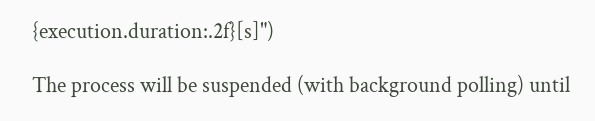{execution.duration:.2f}[s]")

The process will be suspended (with background polling) until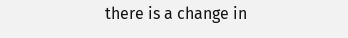there is a change in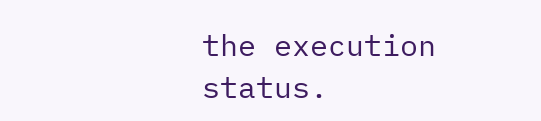the execution status.